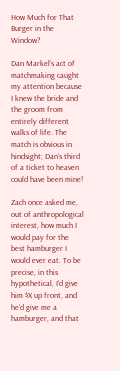How Much for That Burger in the Window?

Dan Markel’s act of matchmaking caught my attention because I knew the bride and the groom from entirely different walks of life. The match is obvious in hindsight; Dan’s third of a ticket to heaven could have been mine!

Zach once asked me, out of anthropological interest, how much I would pay for the best hamburger I would ever eat. To be precise, in this hypothetical, I’d give him $X up front, and he’d give me a hamburger, and that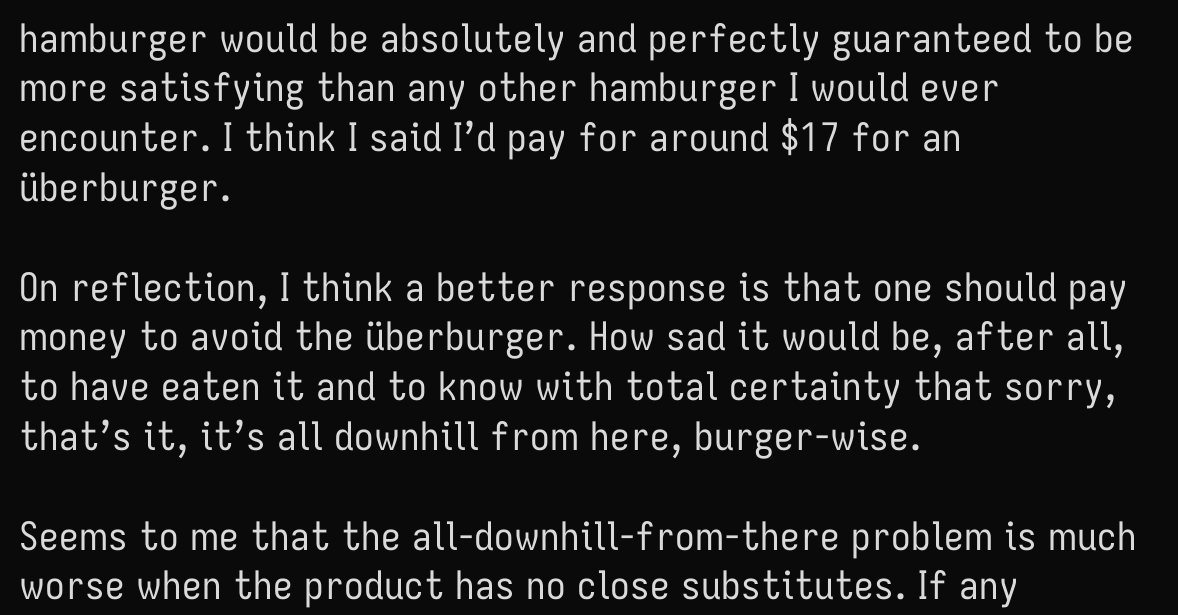hamburger would be absolutely and perfectly guaranteed to be more satisfying than any other hamburger I would ever encounter. I think I said I’d pay for around $17 for an überburger.

On reflection, I think a better response is that one should pay money to avoid the überburger. How sad it would be, after all, to have eaten it and to know with total certainty that sorry, that’s it, it’s all downhill from here, burger-wise.

Seems to me that the all-downhill-from-there problem is much worse when the product has no close substitutes. If any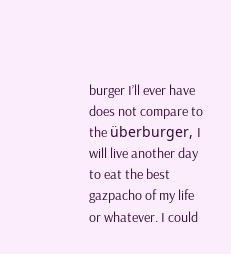burger I’ll ever have does not compare to the überburger, I will live another day to eat the best gazpacho of my life or whatever. I could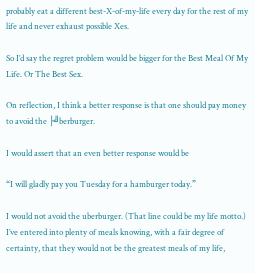probably eat a different best-X-of-my-life every day for the rest of my life and never exhaust possible Xes.

So I’d say the regret problem would be bigger for the Best Meal Of My Life. Or The Best Sex.

On reflection, I think a better response is that one should pay money to avoid the ├╝berburger.

I would assert that an even better response would be

“I will gladly pay you Tuesday for a hamburger today.”

I would not avoid the uberburger. (That line could be my life motto.) I’ve entered into plenty of meals knowing, with a fair degree of certainty, that they would not be the greatest meals of my life,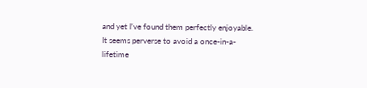and yet I’ve found them perfectly enjoyable. It seems perverse to avoid a once-in-a-lifetime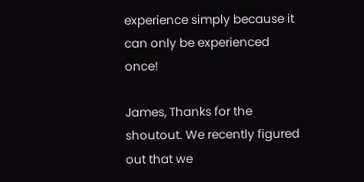experience simply because it can only be experienced once!

James, Thanks for the shoutout. We recently figured out that we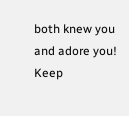both knew you and adore you! Keep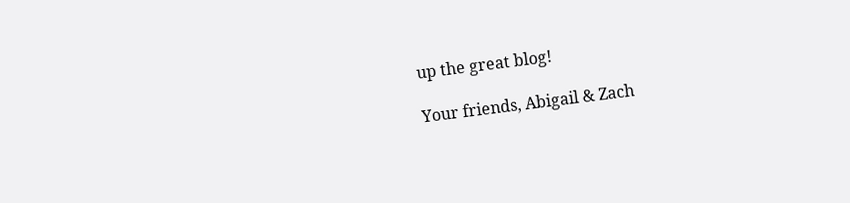up the great blog!

Your friends, Abigail & Zach